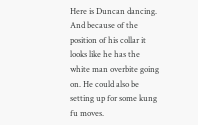Here is Duncan dancing. And because of the position of his collar it looks like he has the white man overbite going on. He could also be setting up for some kung fu moves.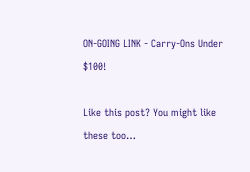ON-GOING LINK - Carry-Ons Under $100!

Like this post? You might like these too…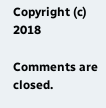Copyright (c) 2018

Comments are closed.